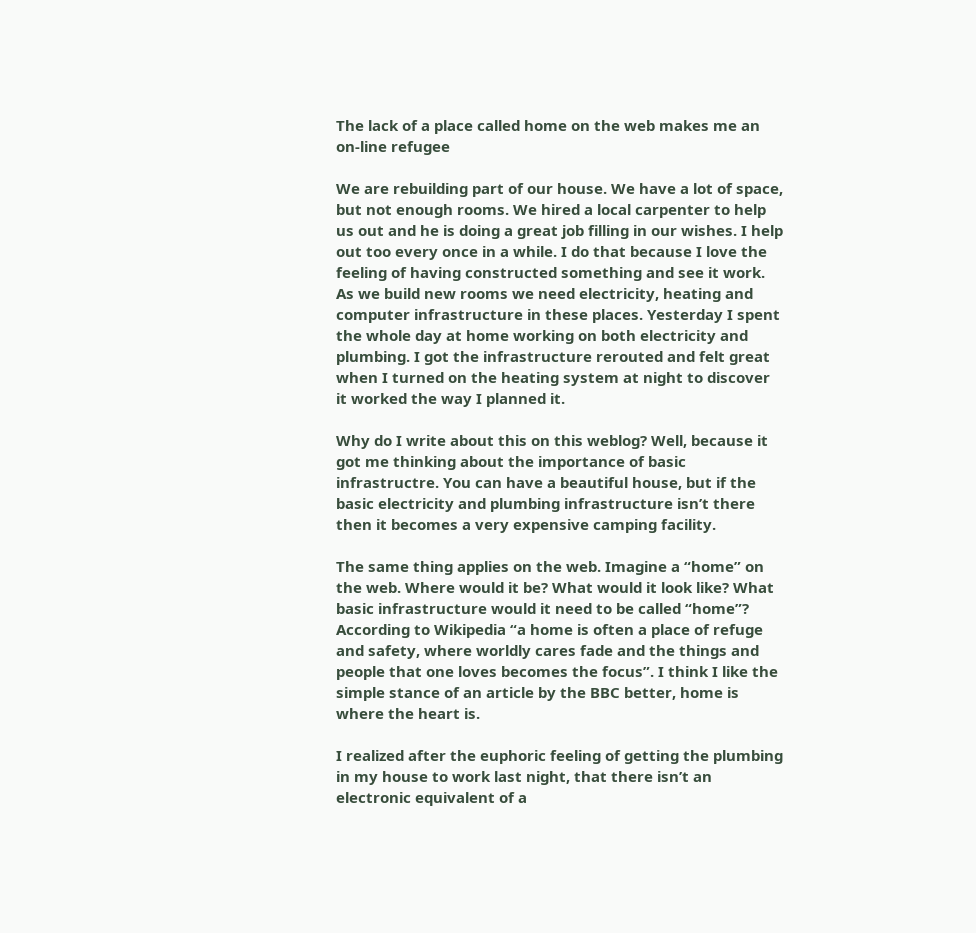The lack of a place called home on the web makes me an on-line refugee

We are rebuilding part of our house. We have a lot of space, but not enough rooms. We hired a local carpenter to help us out and he is doing a great job filling in our wishes. I help out too every once in a while. I do that because I love the feeling of having constructed something and see it work. As we build new rooms we need electricity, heating and computer infrastructure in these places. Yesterday I spent the whole day at home working on both electricity and plumbing. I got the infrastructure rerouted and felt great when I turned on the heating system at night to discover it worked the way I planned it.

Why do I write about this on this weblog? Well, because it got me thinking about the importance of basic infrastructre. You can have a beautiful house, but if the basic electricity and plumbing infrastructure isn’t there then it becomes a very expensive camping facility.

The same thing applies on the web. Imagine a “home” on the web. Where would it be? What would it look like? What basic infrastructure would it need to be called “home”? According to Wikipedia “a home is often a place of refuge and safety, where worldly cares fade and the things and people that one loves becomes the focus”. I think I like the simple stance of an article by the BBC better, home is where the heart is.

I realized after the euphoric feeling of getting the plumbing in my house to work last night, that there isn’t an electronic equivalent of a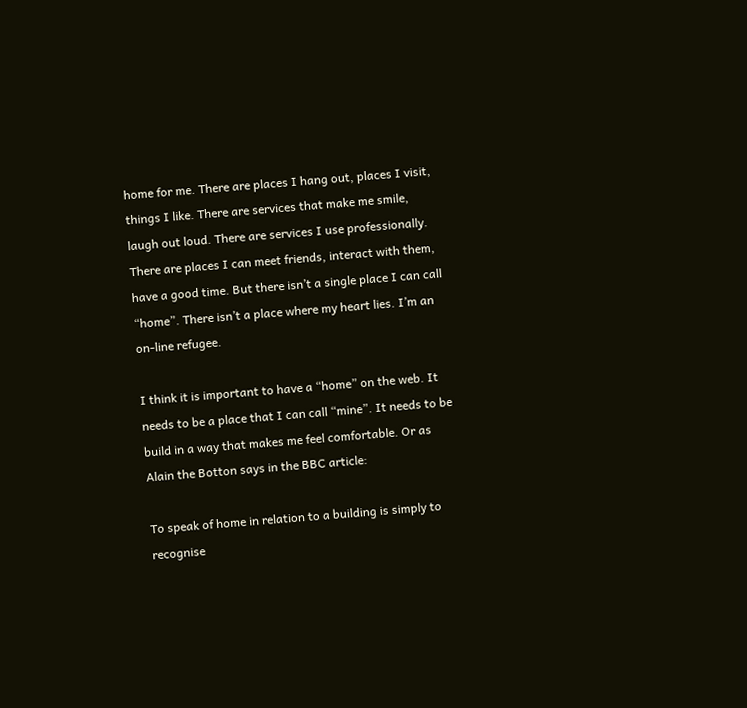home for me. There are places I hang out, places I visit, things I like. There are services that make me smile, laugh out loud. There are services I use professionally. There are places I can meet friends, interact with them, have a good time. But there isn’t a single place I can call “home”. There isn’t a place where my heart lies. I’m an on-line refugee.

I think it is important to have a “home” on the web. It needs to be a place that I can call “mine”. It needs to be build in a way that makes me feel comfortable. Or as Alain the Botton says in the BBC article:

To speak of home in relation to a building is simply to recognise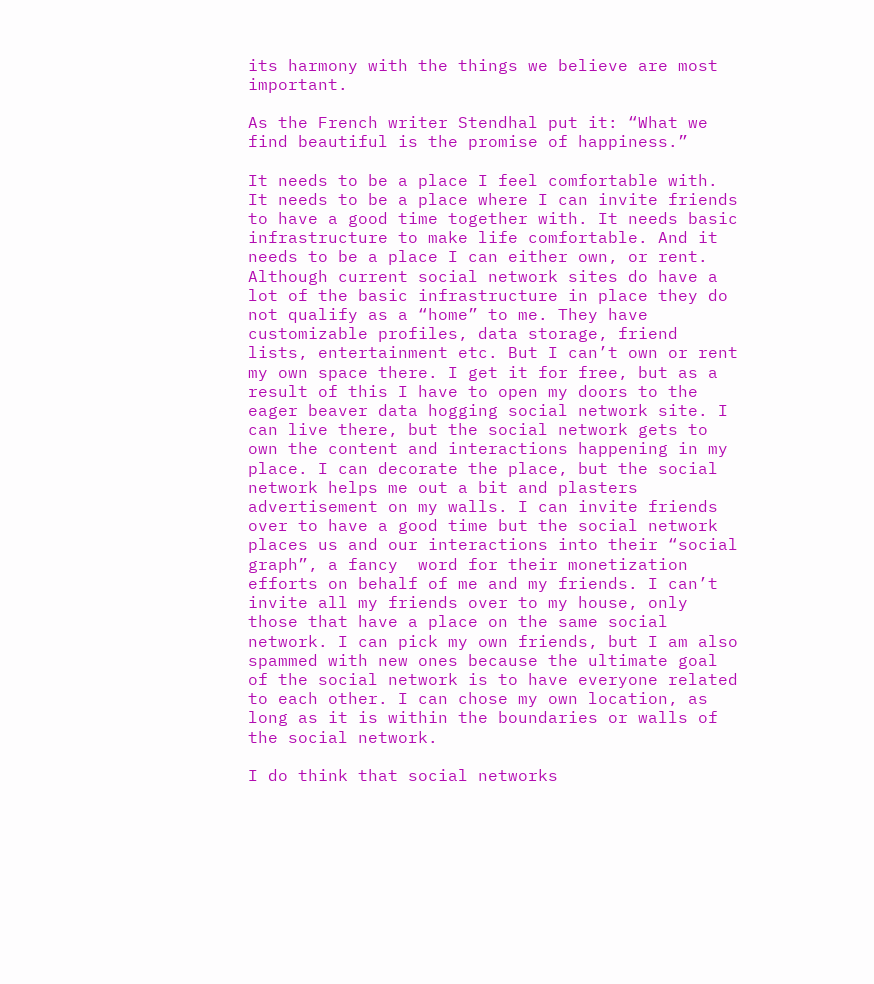its harmony with the things we believe are most important.

As the French writer Stendhal put it: “What we find beautiful is the promise of happiness.”

It needs to be a place I feel comfortable with. It needs to be a place where I can invite friends to have a good time together with. It needs basic infrastructure to make life comfortable. And it needs to be a place I can either own, or rent. Although current social network sites do have a lot of the basic infrastructure in place they do not qualify as a “home” to me. They have customizable profiles, data storage, friend lists, entertainment etc. But I can’t own or rent my own space there. I get it for free, but as a result of this I have to open my doors to the eager beaver data hogging social network site. I can live there, but the social network gets to own the content and interactions happening in my place. I can decorate the place, but the social network helps me out a bit and plasters advertisement on my walls. I can invite friends over to have a good time but the social network places us and our interactions into their “social graph”, a fancy  word for their monetization efforts on behalf of me and my friends. I can’t invite all my friends over to my house, only those that have a place on the same social network. I can pick my own friends, but I am also spammed with new ones because the ultimate goal of the social network is to have everyone related to each other. I can chose my own location, as long as it is within the boundaries or walls of the social network.

I do think that social networks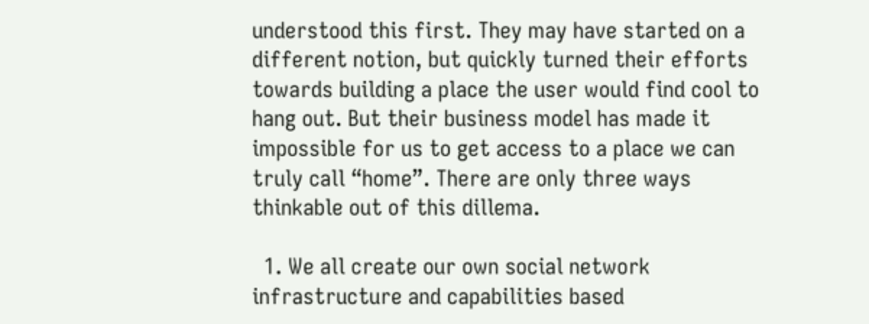understood this first. They may have started on a different notion, but quickly turned their efforts towards building a place the user would find cool to hang out. But their business model has made it impossible for us to get access to a place we can truly call “home”. There are only three ways thinkable out of this dillema.

  1. We all create our own social network infrastructure and capabilities based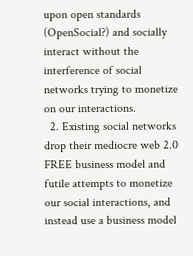upon open standards (OpenSocial?) and socially interact without the interference of social networks trying to monetize on our interactions.
  2. Existing social networks drop their mediocre web 2.0 FREE business model and futile attempts to monetize our social interactions, and instead use a business model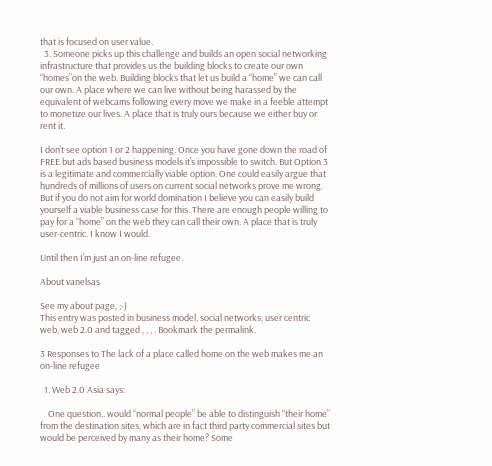that is focused on user value.
  3. Someone picks up this challenge and builds an open social networking infrastructure that provides us the building blocks to create our own “homes”on the web. Building blocks that let us build a “home” we can call our own. A place where we can live without being harassed by the equivalent of webcams following every move we make in a feeble attempt to monetize our lives. A place that is truly ours because we either buy or rent it.

I don’t see option 1 or 2 happening. Once you have gone down the road of FREE but ads based business models it’s impossible to switch. But Option 3 is a legitimate and commercially viable option. One could easily argue that hundreds of millions of users on current social networks prove me wrong. But if you do not aim for world domination I believe you can easily build yourself a viable business case for this. There are enough people willing to pay for a “home” on the web they can call their own. A place that is truly user-centric. I know I would.

Until then I’m just an on-line refugee.

About vanelsas

See my about page, ;-)
This entry was posted in business model, social networks, user centric web, web 2.0 and tagged , , , . Bookmark the permalink.

3 Responses to The lack of a place called home on the web makes me an on-line refugee

  1. Web 2.0 Asia says:

    One question.. would “normal people” be able to distinguish “their home” from the destination sites, which are in fact third party commercial sites but would be perceived by many as their home? Some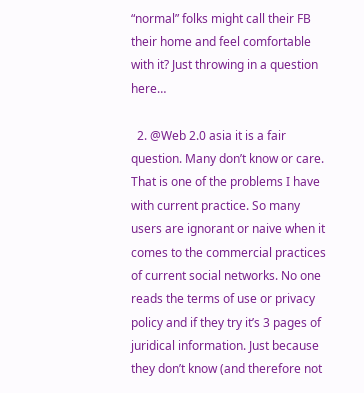“normal” folks might call their FB their home and feel comfortable with it? Just throwing in a question here…

  2. @Web 2.0 asia it is a fair question. Many don’t know or care. That is one of the problems I have with current practice. So many users are ignorant or naive when it comes to the commercial practices of current social networks. No one reads the terms of use or privacy policy and if they try it’s 3 pages of juridical information. Just because they don’t know (and therefore not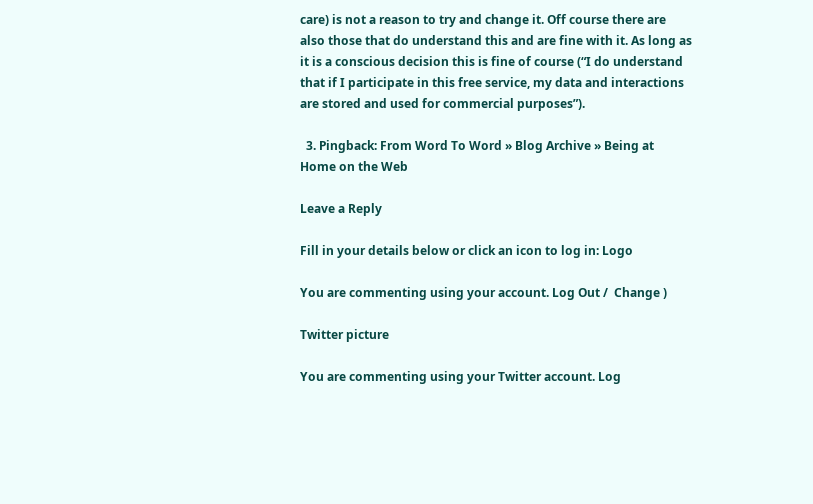care) is not a reason to try and change it. Off course there are also those that do understand this and are fine with it. As long as it is a conscious decision this is fine of course (“I do understand that if I participate in this free service, my data and interactions are stored and used for commercial purposes”).

  3. Pingback: From Word To Word » Blog Archive » Being at Home on the Web

Leave a Reply

Fill in your details below or click an icon to log in: Logo

You are commenting using your account. Log Out /  Change )

Twitter picture

You are commenting using your Twitter account. Log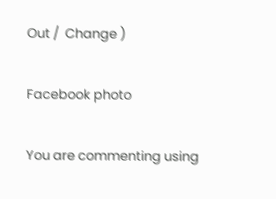Out /  Change )

Facebook photo

You are commenting using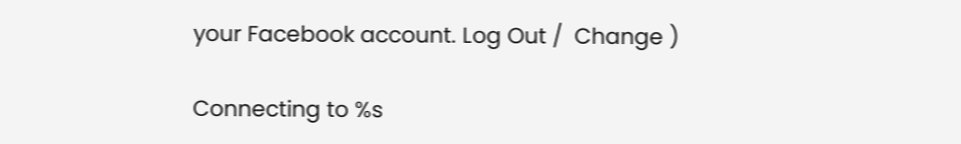your Facebook account. Log Out /  Change )

Connecting to %s